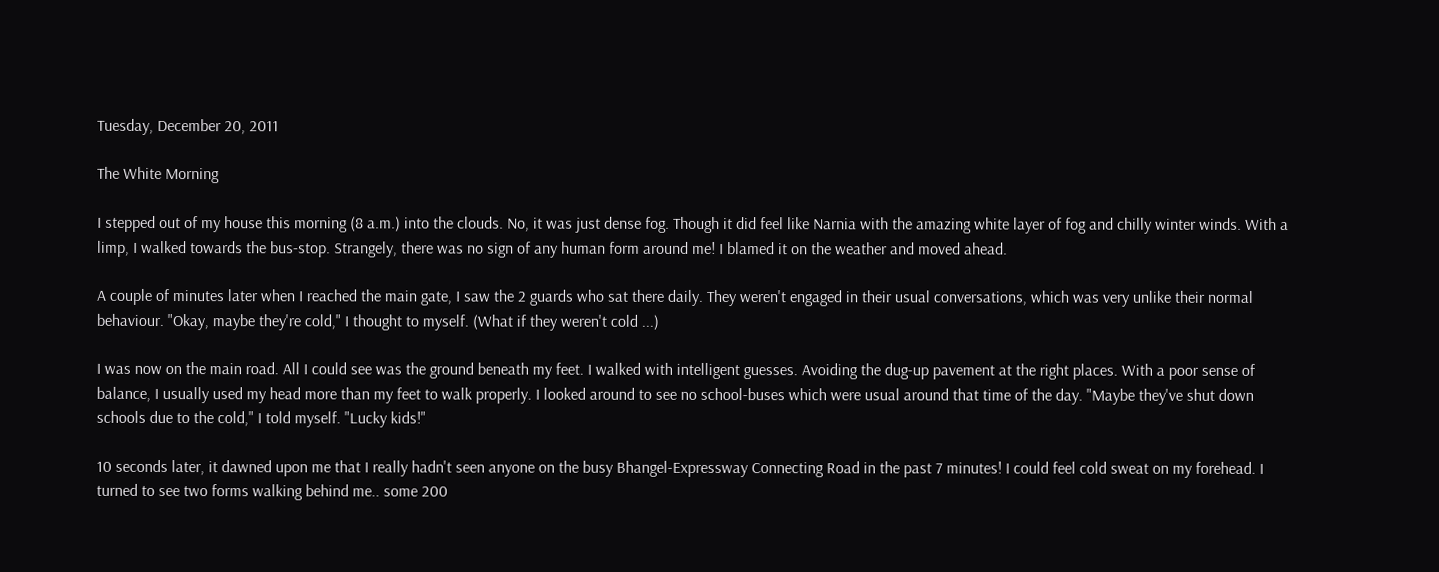Tuesday, December 20, 2011

The White Morning

I stepped out of my house this morning (8 a.m.) into the clouds. No, it was just dense fog. Though it did feel like Narnia with the amazing white layer of fog and chilly winter winds. With a limp, I walked towards the bus-stop. Strangely, there was no sign of any human form around me! I blamed it on the weather and moved ahead.

A couple of minutes later when I reached the main gate, I saw the 2 guards who sat there daily. They weren't engaged in their usual conversations, which was very unlike their normal behaviour. "Okay, maybe they're cold," I thought to myself. (What if they weren't cold ...)

I was now on the main road. All I could see was the ground beneath my feet. I walked with intelligent guesses. Avoiding the dug-up pavement at the right places. With a poor sense of balance, I usually used my head more than my feet to walk properly. I looked around to see no school-buses which were usual around that time of the day. "Maybe they've shut down schools due to the cold," I told myself. "Lucky kids!"

10 seconds later, it dawned upon me that I really hadn't seen anyone on the busy Bhangel-Expressway Connecting Road in the past 7 minutes! I could feel cold sweat on my forehead. I turned to see two forms walking behind me.. some 200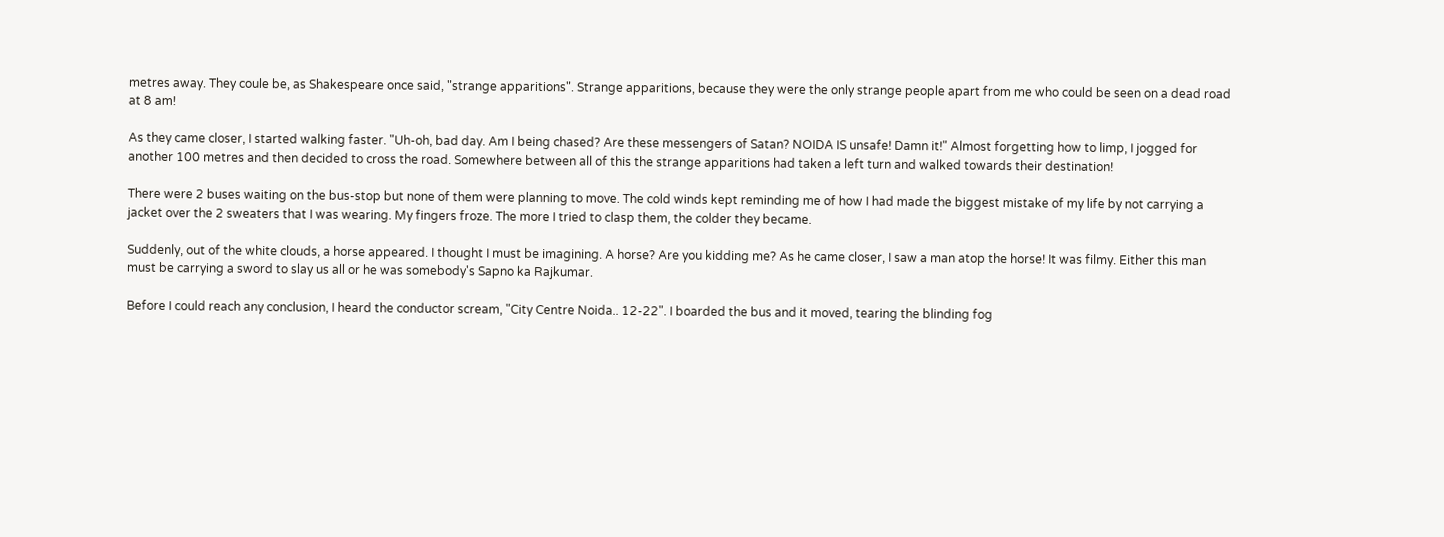metres away. They coule be, as Shakespeare once said, "strange apparitions". Strange apparitions, because they were the only strange people apart from me who could be seen on a dead road at 8 am!

As they came closer, I started walking faster. "Uh-oh, bad day. Am I being chased? Are these messengers of Satan? NOIDA IS unsafe! Damn it!" Almost forgetting how to limp, I jogged for another 100 metres and then decided to cross the road. Somewhere between all of this the strange apparitions had taken a left turn and walked towards their destination!

There were 2 buses waiting on the bus-stop but none of them were planning to move. The cold winds kept reminding me of how I had made the biggest mistake of my life by not carrying a jacket over the 2 sweaters that I was wearing. My fingers froze. The more I tried to clasp them, the colder they became.

Suddenly, out of the white clouds, a horse appeared. I thought I must be imagining. A horse? Are you kidding me? As he came closer, I saw a man atop the horse! It was filmy. Either this man must be carrying a sword to slay us all or he was somebody's Sapno ka Rajkumar.

Before I could reach any conclusion, I heard the conductor scream, "City Centre Noida.. 12-22". I boarded the bus and it moved, tearing the blinding fog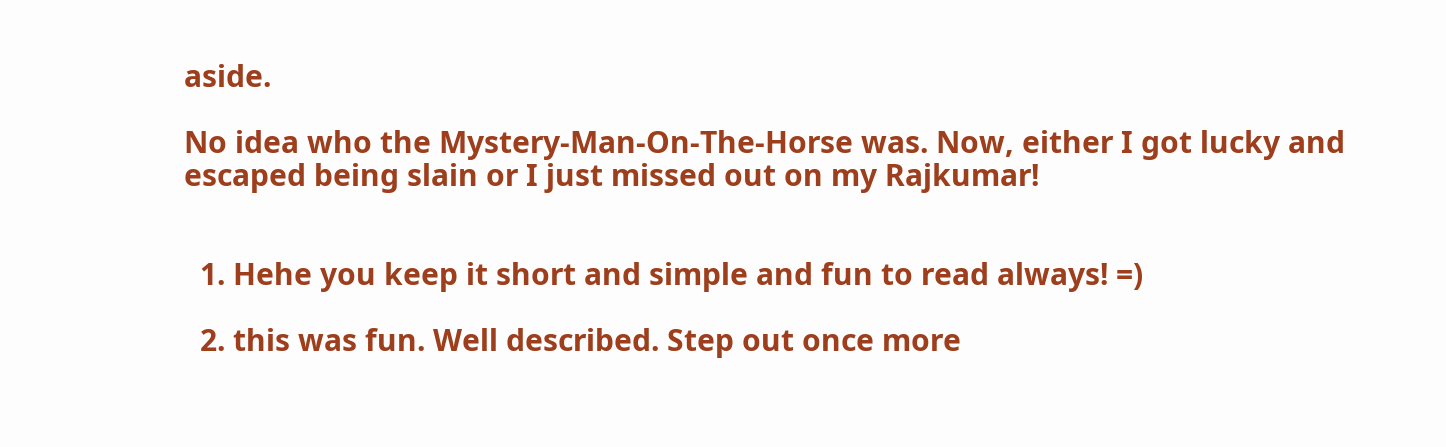aside.

No idea who the Mystery-Man-On-The-Horse was. Now, either I got lucky and escaped being slain or I just missed out on my Rajkumar!


  1. Hehe you keep it short and simple and fun to read always! =)

  2. this was fun. Well described. Step out once more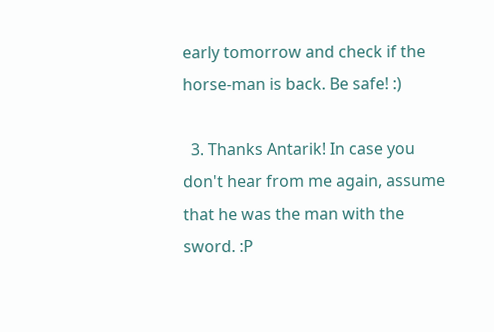early tomorrow and check if the horse-man is back. Be safe! :)

  3. Thanks Antarik! In case you don't hear from me again, assume that he was the man with the sword. :P